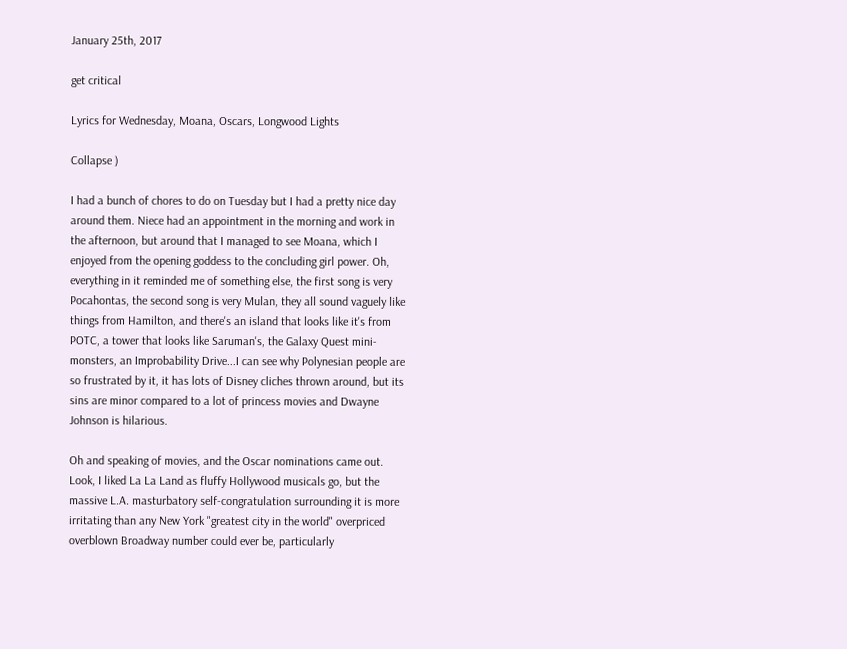January 25th, 2017

get critical

Lyrics for Wednesday, Moana, Oscars, Longwood Lights

Collapse )

I had a bunch of chores to do on Tuesday but I had a pretty nice day around them. Niece had an appointment in the morning and work in the afternoon, but around that I managed to see Moana, which I enjoyed from the opening goddess to the concluding girl power. Oh, everything in it reminded me of something else, the first song is very Pocahontas, the second song is very Mulan, they all sound vaguely like things from Hamilton, and there's an island that looks like it's from POTC, a tower that looks like Saruman's, the Galaxy Quest mini-monsters, an Improbability Drive...I can see why Polynesian people are so frustrated by it, it has lots of Disney cliches thrown around, but its sins are minor compared to a lot of princess movies and Dwayne Johnson is hilarious.

Oh and speaking of movies, and the Oscar nominations came out. Look, I liked La La Land as fluffy Hollywood musicals go, but the massive L.A. masturbatory self-congratulation surrounding it is more irritating than any New York "greatest city in the world" overpriced overblown Broadway number could ever be, particularly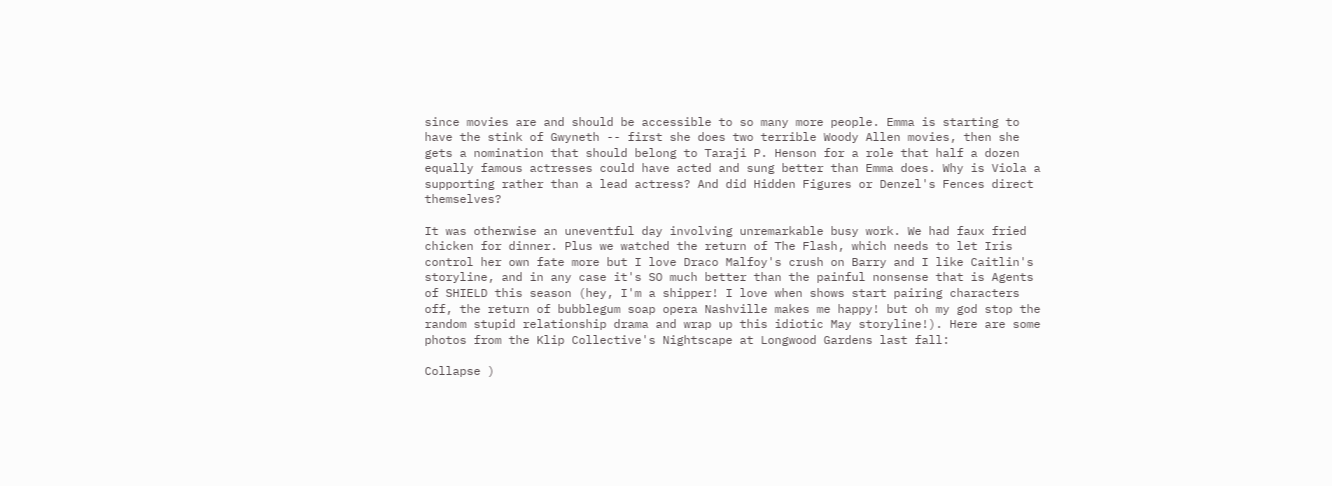since movies are and should be accessible to so many more people. Emma is starting to have the stink of Gwyneth -- first she does two terrible Woody Allen movies, then she gets a nomination that should belong to Taraji P. Henson for a role that half a dozen equally famous actresses could have acted and sung better than Emma does. Why is Viola a supporting rather than a lead actress? And did Hidden Figures or Denzel's Fences direct themselves?

It was otherwise an uneventful day involving unremarkable busy work. We had faux fried chicken for dinner. Plus we watched the return of The Flash, which needs to let Iris control her own fate more but I love Draco Malfoy's crush on Barry and I like Caitlin's storyline, and in any case it's SO much better than the painful nonsense that is Agents of SHIELD this season (hey, I'm a shipper! I love when shows start pairing characters off, the return of bubblegum soap opera Nashville makes me happy! but oh my god stop the random stupid relationship drama and wrap up this idiotic May storyline!). Here are some photos from the Klip Collective's Nightscape at Longwood Gardens last fall:

Collapse )